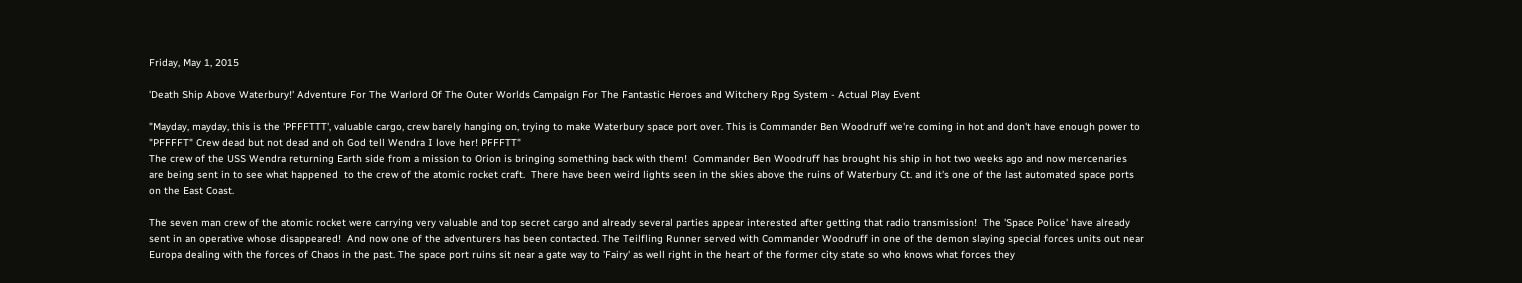Friday, May 1, 2015

'Death Ship Above Waterbury!' Adventure For The Warlord Of The Outer Worlds Campaign For The Fantastic Heroes and Witchery Rpg System - Actual Play Event

"Mayday, mayday, this is the 'PFFFTTT', valuable cargo, crew barely hanging on, trying to make Waterbury space port over. This is Commander Ben Woodruff we're coming in hot and don't have enough power to "PFFFFT" Crew dead but not dead and oh God tell Wendra I love her! PFFFTT"
The crew of the USS Wendra returning Earth side from a mission to Orion is bringing something back with them!  Commander Ben Woodruff has brought his ship in hot two weeks ago and now mercenaries are being sent in to see what happened  to the crew of the atomic rocket craft.  There have been weird lights seen in the skies above the ruins of Waterbury Ct. and it's one of the last automated space ports on the East Coast.

The seven man crew of the atomic rocket were carrying very valuable and top secret cargo and already several parties appear interested after getting that radio transmission!  The 'Space Police' have already sent in an operative whose disappeared!  And now one of the adventurers has been contacted. The Teilfling Runner served with Commander Woodruff in one of the demon slaying special forces units out near Europa dealing with the forces of Chaos in the past. The space port ruins sit near a gate way to 'Fairy' as well right in the heart of the former city state so who knows what forces they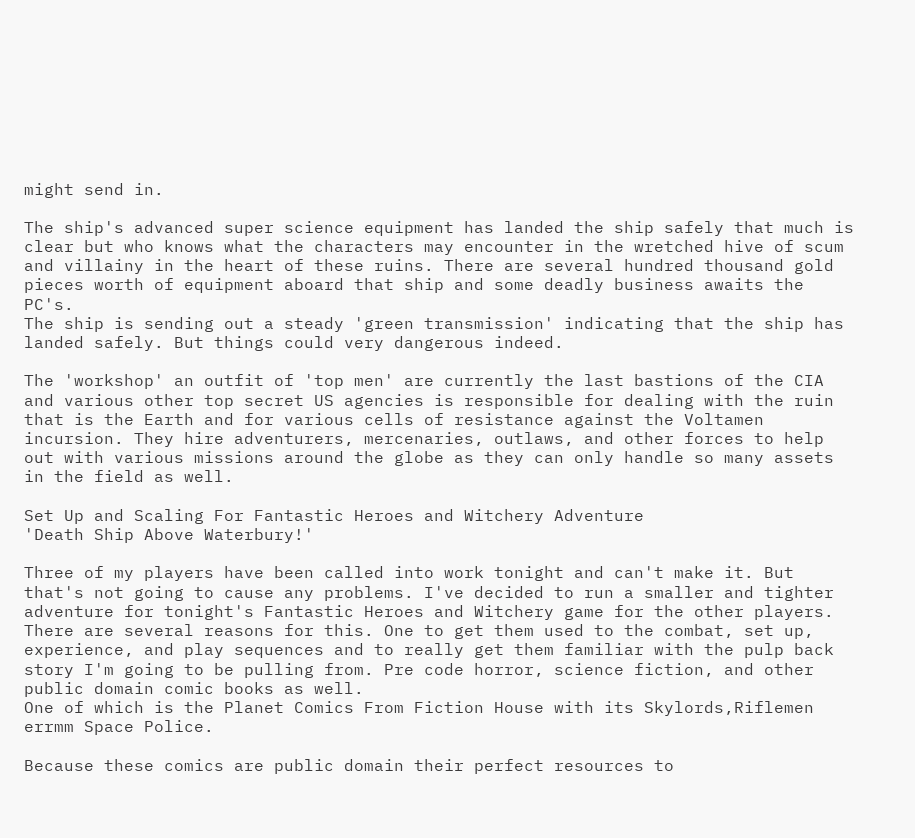might send in.

The ship's advanced super science equipment has landed the ship safely that much is clear but who knows what the characters may encounter in the wretched hive of scum and villainy in the heart of these ruins. There are several hundred thousand gold pieces worth of equipment aboard that ship and some deadly business awaits the PC's.
The ship is sending out a steady 'green transmission' indicating that the ship has landed safely. But things could very dangerous indeed.

The 'workshop' an outfit of 'top men' are currently the last bastions of the CIA and various other top secret US agencies is responsible for dealing with the ruin that is the Earth and for various cells of resistance against the Voltamen incursion. They hire adventurers, mercenaries, outlaws, and other forces to help out with various missions around the globe as they can only handle so many assets in the field as well.

Set Up and Scaling For Fantastic Heroes and Witchery Adventure
'Death Ship Above Waterbury!'

Three of my players have been called into work tonight and can't make it. But that's not going to cause any problems. I've decided to run a smaller and tighter adventure for tonight's Fantastic Heroes and Witchery game for the other players. There are several reasons for this. One to get them used to the combat, set up, experience, and play sequences and to really get them familiar with the pulp back story I'm going to be pulling from. Pre code horror, science fiction, and other public domain comic books as well.
One of which is the Planet Comics From Fiction House with its Skylords,Riflemen errmm Space Police.

Because these comics are public domain their perfect resources to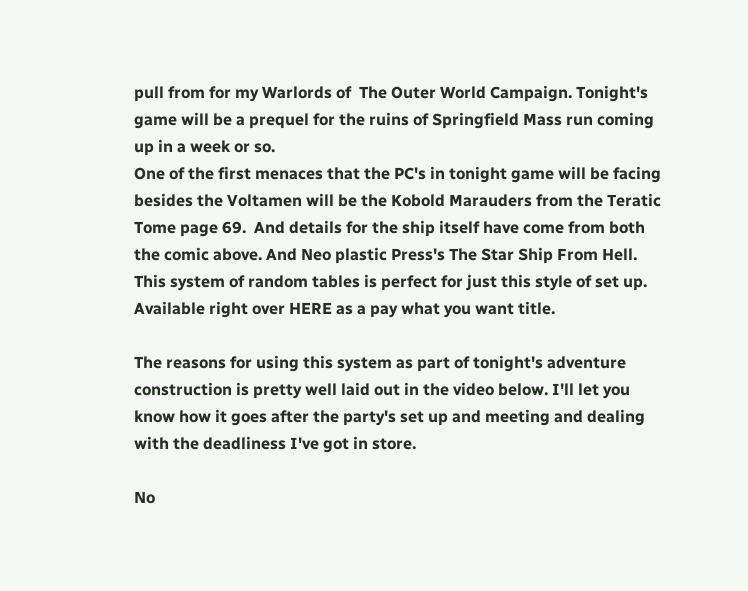pull from for my Warlords of  The Outer World Campaign. Tonight's game will be a prequel for the ruins of Springfield Mass run coming up in a week or so.
One of the first menaces that the PC's in tonight game will be facing besides the Voltamen will be the Kobold Marauders from the Teratic Tome page 69.  And details for the ship itself have come from both the comic above. And Neo plastic Press's The Star Ship From Hell. This system of random tables is perfect for just this style of set up. Available right over HERE as a pay what you want title.

The reasons for using this system as part of tonight's adventure construction is pretty well laid out in the video below. I'll let you know how it goes after the party's set up and meeting and dealing with the deadliness I've got in store.

No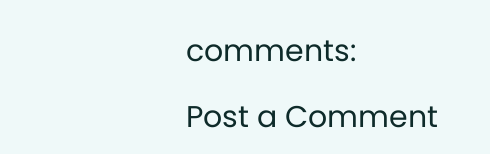comments:

Post a Comment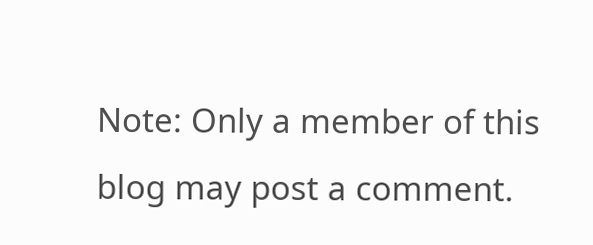Note: Only a member of this blog may post a comment.